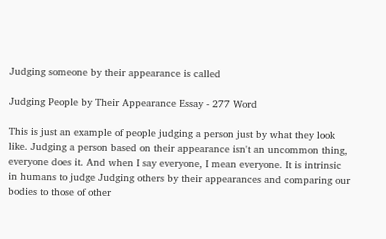Judging someone by their appearance is called

Judging People by Their Appearance Essay - 277 Word

This is just an example of people judging a person just by what they look like. Judging a person based on their appearance isn't an uncommon thing, everyone does it. And when I say everyone, I mean everyone. It is intrinsic in humans to judge Judging others by their appearances and comparing our bodies to those of other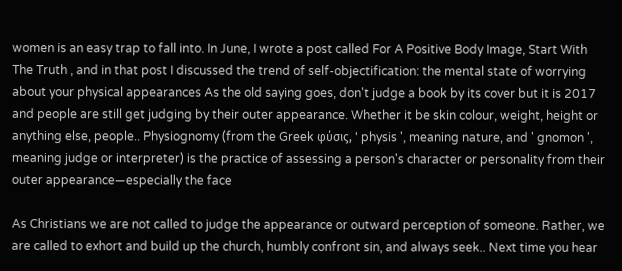women is an easy trap to fall into. In June, I wrote a post called For A Positive Body Image, Start With The Truth , and in that post I discussed the trend of self-objectification: the mental state of worrying about your physical appearances As the old saying goes, don't judge a book by its cover but it is 2017 and people are still get judging by their outer appearance. Whether it be skin colour, weight, height or anything else, people.. Physiognomy (from the Greek φύσις, ' physis ', meaning nature, and ' gnomon ', meaning judge or interpreter) is the practice of assessing a person's character or personality from their outer appearance—especially the face

As Christians we are not called to judge the appearance or outward perception of someone. Rather, we are called to exhort and build up the church, humbly confront sin, and always seek.. Next time you hear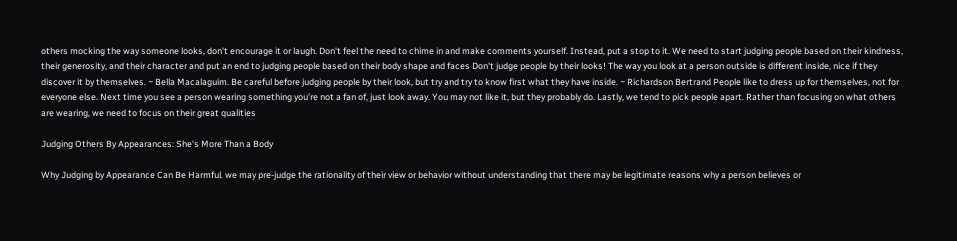others mocking the way someone looks, don't encourage it or laugh. Don't feel the need to chime in and make comments yourself. Instead, put a stop to it. We need to start judging people based on their kindness, their generosity, and their character and put an end to judging people based on their body shape and faces Don't judge people by their looks! The way you look at a person outside is different inside, nice if they discover it by themselves. ~ Bella Macalaguim. Be careful before judging people by their look, but try and try to know first what they have inside. ~ Richardson Bertrand People like to dress up for themselves, not for everyone else. Next time you see a person wearing something you're not a fan of, just look away. You may not like it, but they probably do. Lastly, we tend to pick people apart. Rather than focusing on what others are wearing, we need to focus on their great qualities

Judging Others By Appearances: She's More Than a Body

Why Judging by Appearance Can Be Harmful. we may pre-judge the rationality of their view or behavior without understanding that there may be legitimate reasons why a person believes or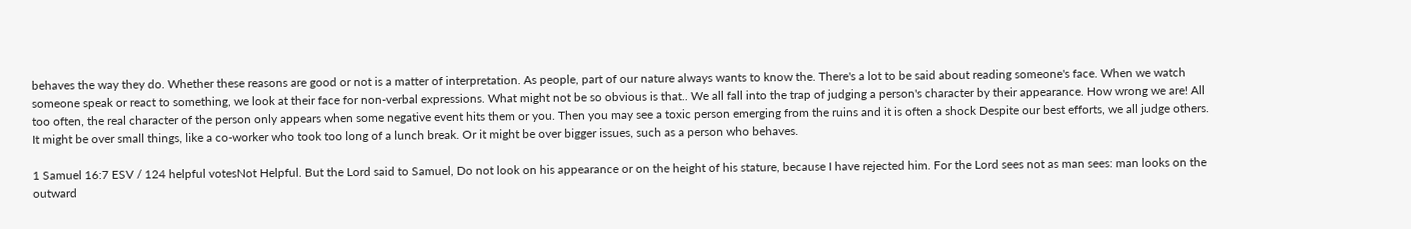behaves the way they do. Whether these reasons are good or not is a matter of interpretation. As people, part of our nature always wants to know the. There's a lot to be said about reading someone's face. When we watch someone speak or react to something, we look at their face for non-verbal expressions. What might not be so obvious is that.. We all fall into the trap of judging a person's character by their appearance. How wrong we are! All too often, the real character of the person only appears when some negative event hits them or you. Then you may see a toxic person emerging from the ruins and it is often a shock Despite our best efforts, we all judge others. It might be over small things, like a co-worker who took too long of a lunch break. Or it might be over bigger issues, such as a person who behaves.

1 Samuel 16:7 ESV / 124 helpful votesNot Helpful. But the Lord said to Samuel, Do not look on his appearance or on the height of his stature, because I have rejected him. For the Lord sees not as man sees: man looks on the outward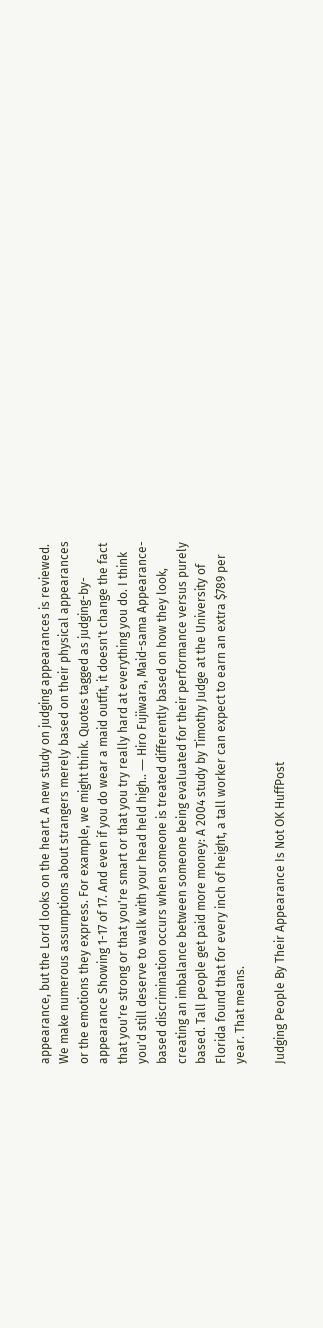appearance, but the Lord looks on the heart. A new study on judging appearances is reviewed. We make numerous assumptions about strangers merely based on their physical appearances or the emotions they express. For example, we might think. Quotes tagged as judging-by-appearance Showing 1-17 of 17. And even if you do wear a maid outfit, it doesn't change the fact that you're strong or that you're smart or that you try really hard at everything you do. I think you'd still deserve to walk with your head held high.. ― Hiro Fujiwara, Maid-sama Appearance-based discrimination occurs when someone is treated differently based on how they look, creating an imbalance between someone being evaluated for their performance versus purely based. Tall people get paid more money: A 2004 study by Timothy Judge at the University of Florida found that for every inch of height, a tall worker can expect to earn an extra $789 per year. That means.

Judging People By Their Appearance Is Not OK HuffPost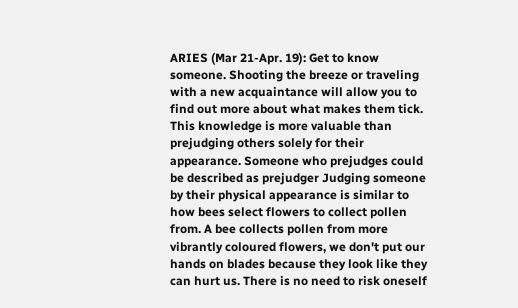ARIES (Mar 21-Apr. 19): Get to know someone. Shooting the breeze or traveling with a new acquaintance will allow you to find out more about what makes them tick. This knowledge is more valuable than prejudging others solely for their appearance. Someone who prejudges could be described as prejudger Judging someone by their physical appearance is similar to how bees select flowers to collect pollen from. A bee collects pollen from more vibrantly coloured flowers, we don't put our hands on blades because they look like they can hurt us. There is no need to risk oneself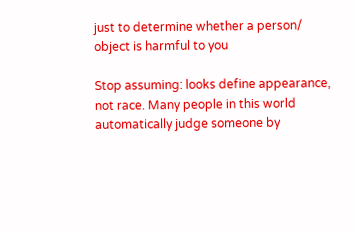just to determine whether a person/ object is harmful to you

Stop assuming: looks define appearance, not race. Many people in this world automatically judge someone by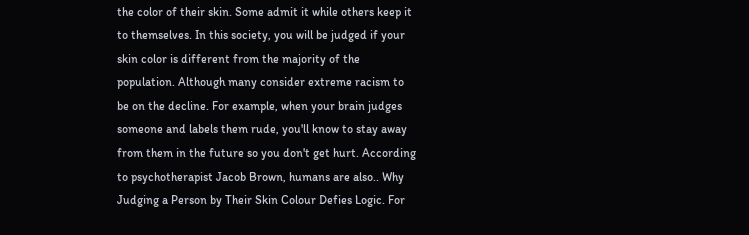the color of their skin. Some admit it while others keep it to themselves. In this society, you will be judged if your skin color is different from the majority of the population. Although many consider extreme racism to be on the decline. For example, when your brain judges someone and labels them rude, you'll know to stay away from them in the future so you don't get hurt. According to psychotherapist Jacob Brown, humans are also.. Why Judging a Person by Their Skin Colour Defies Logic. For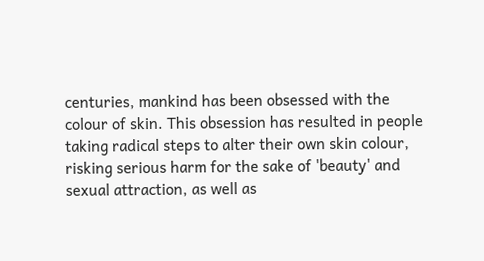centuries, mankind has been obsessed with the colour of skin. This obsession has resulted in people taking radical steps to alter their own skin colour, risking serious harm for the sake of 'beauty' and sexual attraction, as well as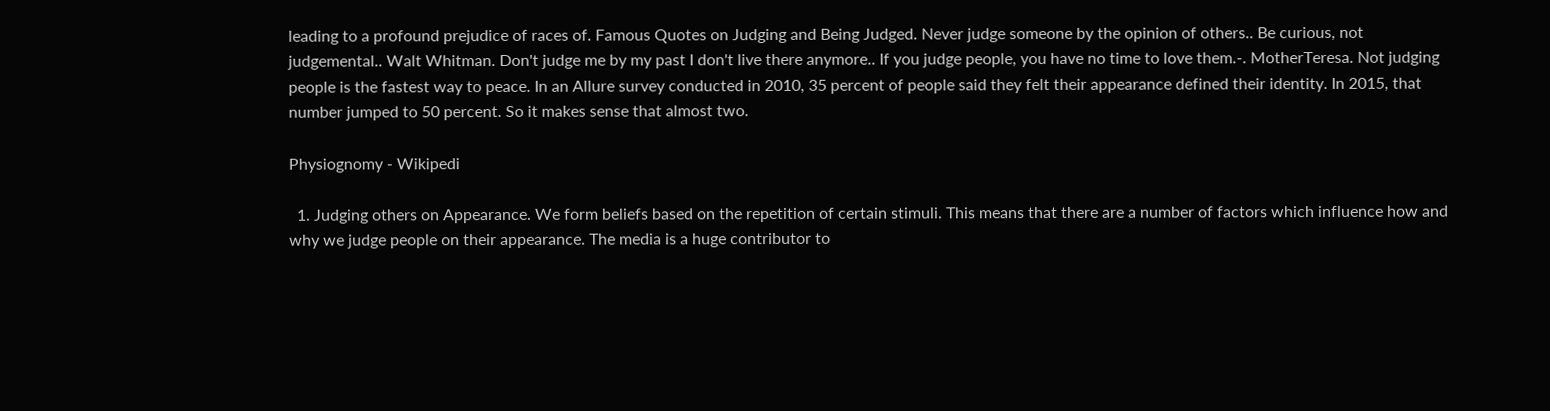leading to a profound prejudice of races of. Famous Quotes on Judging and Being Judged. Never judge someone by the opinion of others.. Be curious, not judgemental.. Walt Whitman. Don't judge me by my past I don't live there anymore.. If you judge people, you have no time to love them.-. MotherTeresa. Not judging people is the fastest way to peace. In an Allure survey conducted in 2010, 35 percent of people said they felt their appearance defined their identity. In 2015, that number jumped to 50 percent. So it makes sense that almost two.

Physiognomy - Wikipedi

  1. Judging others on Appearance. We form beliefs based on the repetition of certain stimuli. This means that there are a number of factors which influence how and why we judge people on their appearance. The media is a huge contributor to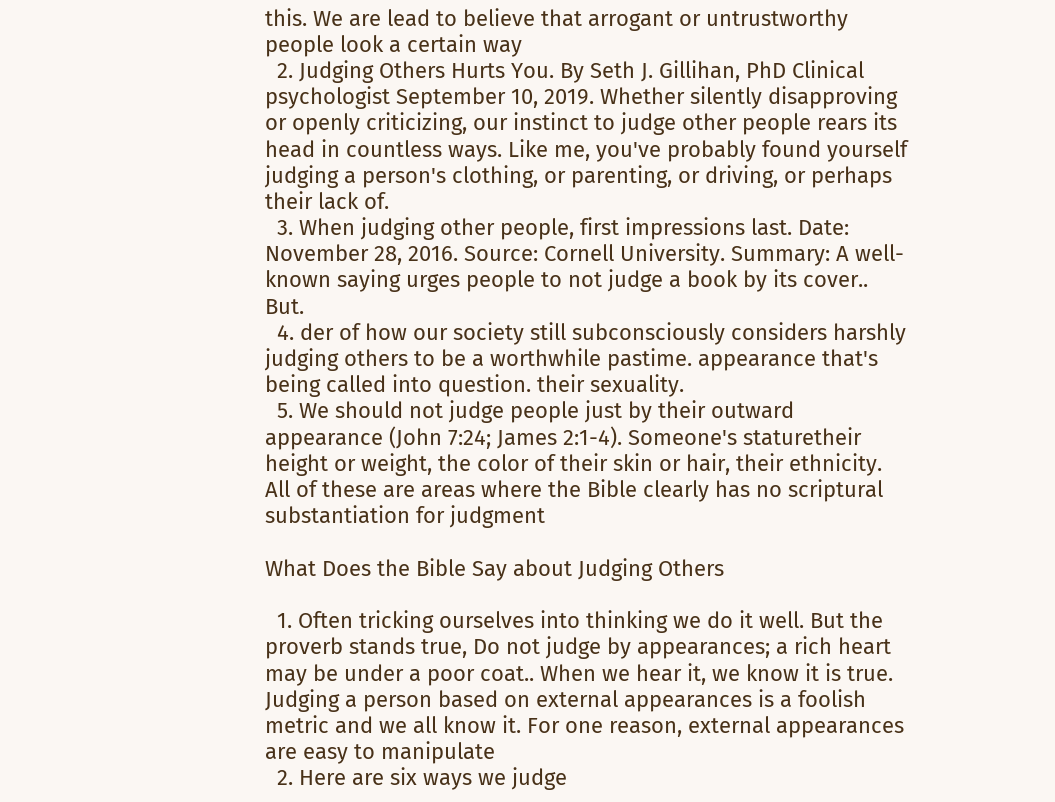this. We are lead to believe that arrogant or untrustworthy people look a certain way
  2. Judging Others Hurts You. By Seth J. Gillihan, PhD Clinical psychologist September 10, 2019. Whether silently disapproving or openly criticizing, our instinct to judge other people rears its head in countless ways. Like me, you've probably found yourself judging a person's clothing, or parenting, or driving, or perhaps their lack of.
  3. When judging other people, first impressions last. Date: November 28, 2016. Source: Cornell University. Summary: A well-known saying urges people to not judge a book by its cover.. But.
  4. der of how our society still subconsciously considers harshly judging others to be a worthwhile pastime. appearance that's being called into question. their sexuality.
  5. We should not judge people just by their outward appearance (John 7:24; James 2:1-4). Someone's staturetheir height or weight, the color of their skin or hair, their ethnicity. All of these are areas where the Bible clearly has no scriptural substantiation for judgment

What Does the Bible Say about Judging Others

  1. Often tricking ourselves into thinking we do it well. But the proverb stands true, Do not judge by appearances; a rich heart may be under a poor coat.. When we hear it, we know it is true. Judging a person based on external appearances is a foolish metric and we all know it. For one reason, external appearances are easy to manipulate
  2. Here are six ways we judge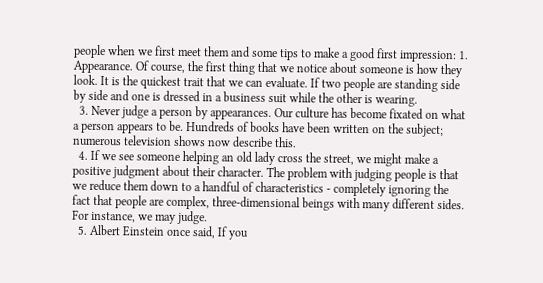people when we first meet them and some tips to make a good first impression: 1. Appearance. Of course, the first thing that we notice about someone is how they look. It is the quickest trait that we can evaluate. If two people are standing side by side and one is dressed in a business suit while the other is wearing.
  3. Never judge a person by appearances. Our culture has become fixated on what a person appears to be. Hundreds of books have been written on the subject; numerous television shows now describe this.
  4. If we see someone helping an old lady cross the street, we might make a positive judgment about their character. The problem with judging people is that we reduce them down to a handful of characteristics - completely ignoring the fact that people are complex, three-dimensional beings with many different sides. For instance, we may judge.
  5. Albert Einstein once said, If you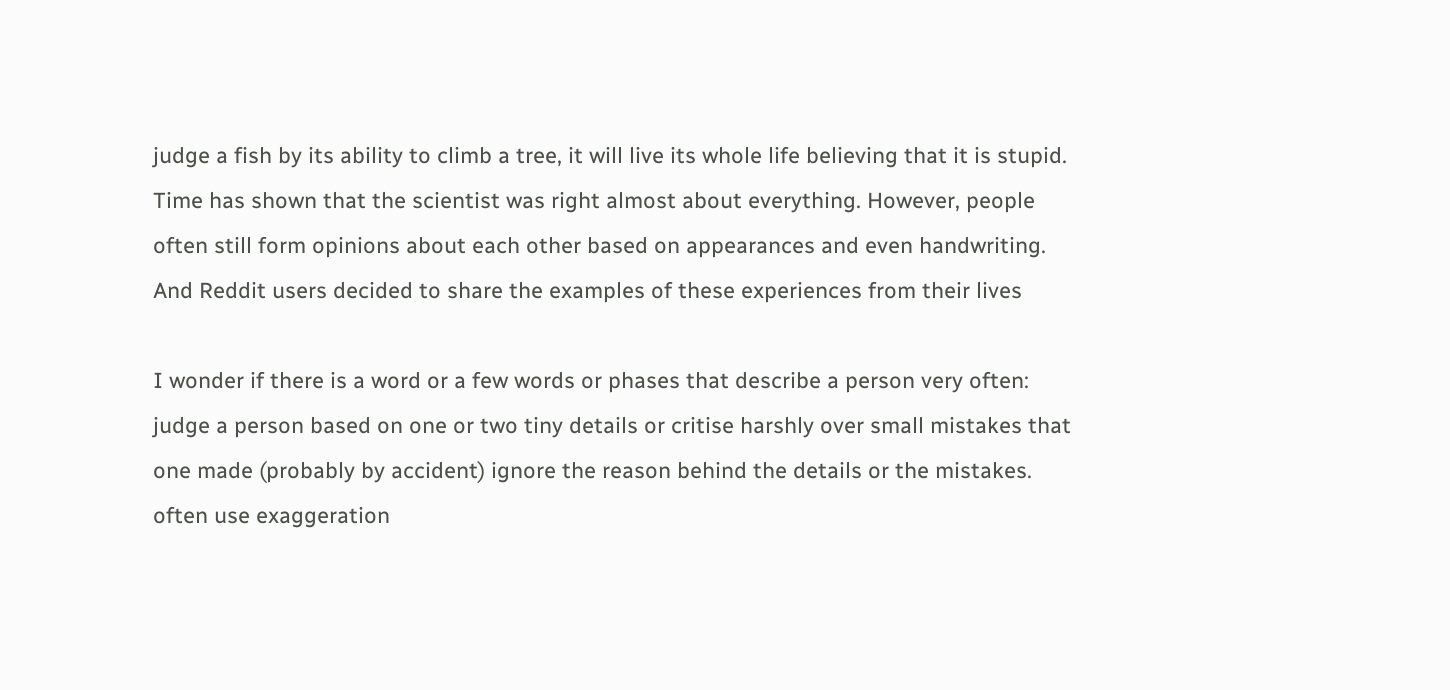judge a fish by its ability to climb a tree, it will live its whole life believing that it is stupid. Time has shown that the scientist was right almost about everything. However, people often still form opinions about each other based on appearances and even handwriting. And Reddit users decided to share the examples of these experiences from their lives

I wonder if there is a word or a few words or phases that describe a person very often: judge a person based on one or two tiny details or critise harshly over small mistakes that one made (probably by accident) ignore the reason behind the details or the mistakes. often use exaggeration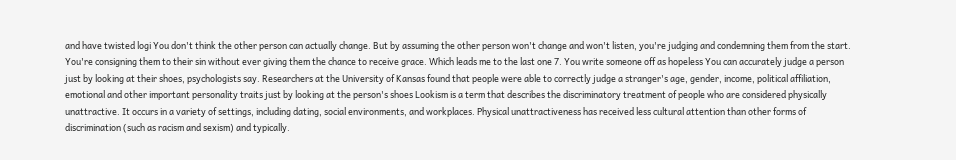and have twisted logi You don't think the other person can actually change. But by assuming the other person won't change and won't listen, you're judging and condemning them from the start. You're consigning them to their sin without ever giving them the chance to receive grace. Which leads me to the last one 7. You write someone off as hopeless You can accurately judge a person just by looking at their shoes, psychologists say. Researchers at the University of Kansas found that people were able to correctly judge a stranger's age, gender, income, political affiliation, emotional and other important personality traits just by looking at the person's shoes Lookism is a term that describes the discriminatory treatment of people who are considered physically unattractive. It occurs in a variety of settings, including dating, social environments, and workplaces. Physical unattractiveness has received less cultural attention than other forms of discrimination (such as racism and sexism) and typically.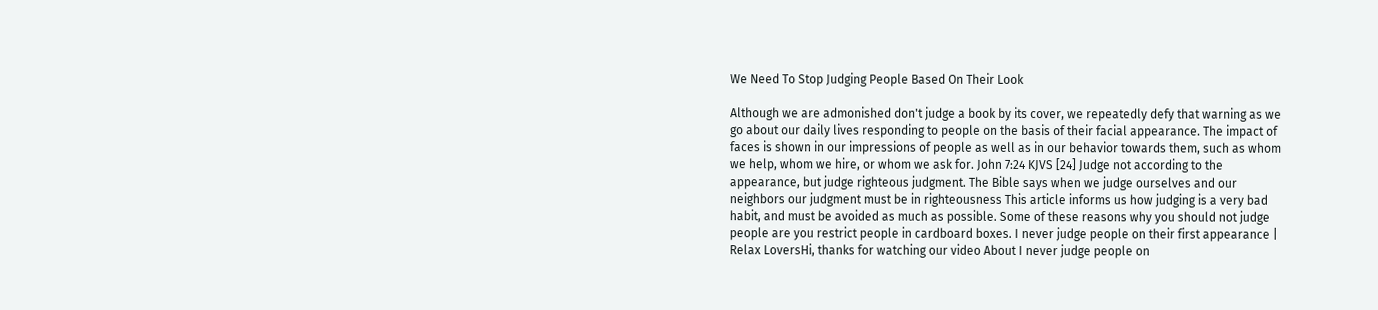We Need To Stop Judging People Based On Their Look

Although we are admonished don't judge a book by its cover, we repeatedly defy that warning as we go about our daily lives responding to people on the basis of their facial appearance. The impact of faces is shown in our impressions of people as well as in our behavior towards them, such as whom we help, whom we hire, or whom we ask for. John 7:24 KJVS [24] Judge not according to the appearance, but judge righteous judgment. The Bible says when we judge ourselves and our neighbors our judgment must be in righteousness This article informs us how judging is a very bad habit, and must be avoided as much as possible. Some of these reasons why you should not judge people are you restrict people in cardboard boxes. I never judge people on their first appearance | Relax LoversHi, thanks for watching our video About I never judge people on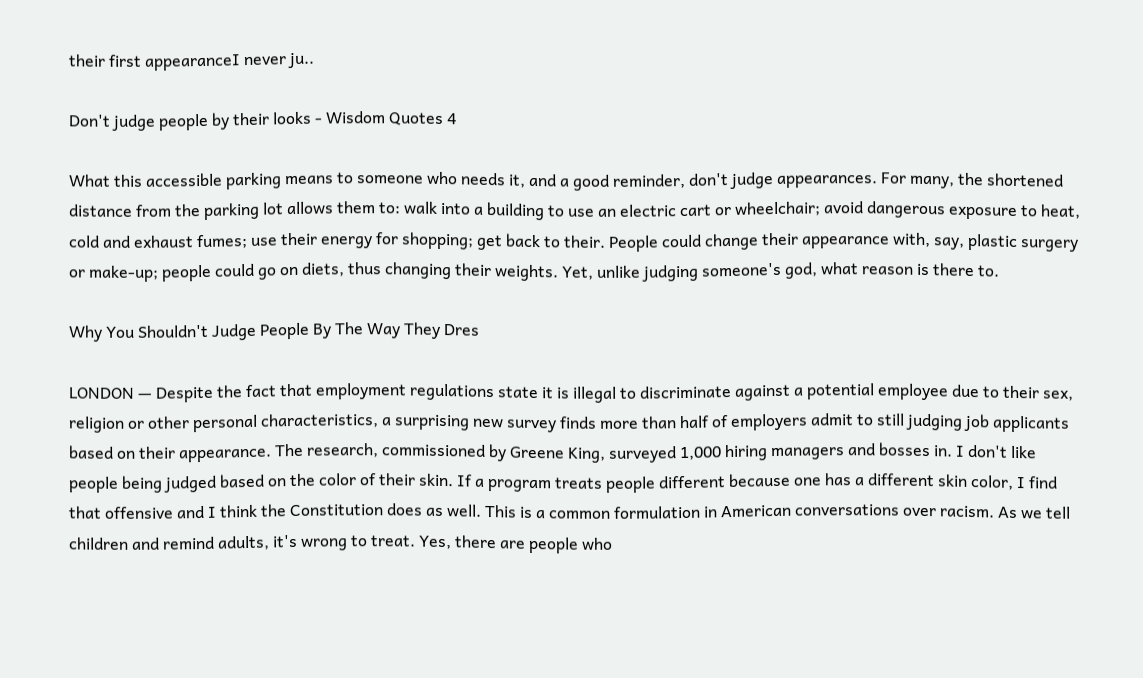their first appearanceI never ju..

Don't judge people by their looks - Wisdom Quotes 4

What this accessible parking means to someone who needs it, and a good reminder, don't judge appearances. For many, the shortened distance from the parking lot allows them to: walk into a building to use an electric cart or wheelchair; avoid dangerous exposure to heat, cold and exhaust fumes; use their energy for shopping; get back to their. People could change their appearance with, say, plastic surgery or make-up; people could go on diets, thus changing their weights. Yet, unlike judging someone's god, what reason is there to.

Why You Shouldn't Judge People By The Way They Dres

LONDON — Despite the fact that employment regulations state it is illegal to discriminate against a potential employee due to their sex, religion or other personal characteristics, a surprising new survey finds more than half of employers admit to still judging job applicants based on their appearance. The research, commissioned by Greene King, surveyed 1,000 hiring managers and bosses in. I don't like people being judged based on the color of their skin. If a program treats people different because one has a different skin color, I find that offensive and I think the Constitution does as well. This is a common formulation in American conversations over racism. As we tell children and remind adults, it's wrong to treat. Yes, there are people who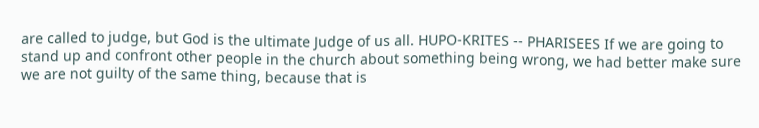are called to judge, but God is the ultimate Judge of us all. HUPO-KRITES -- PHARISEES If we are going to stand up and confront other people in the church about something being wrong, we had better make sure we are not guilty of the same thing, because that is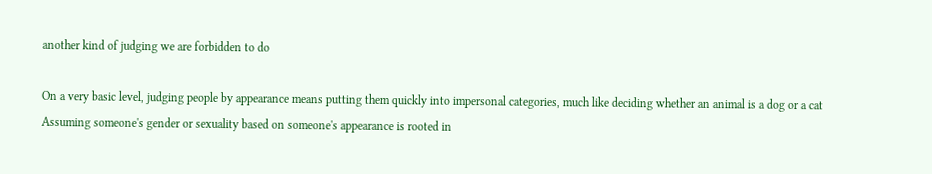another kind of judging we are forbidden to do

On a very basic level, judging people by appearance means putting them quickly into impersonal categories, much like deciding whether an animal is a dog or a cat Assuming someone's gender or sexuality based on someone's appearance is rooted in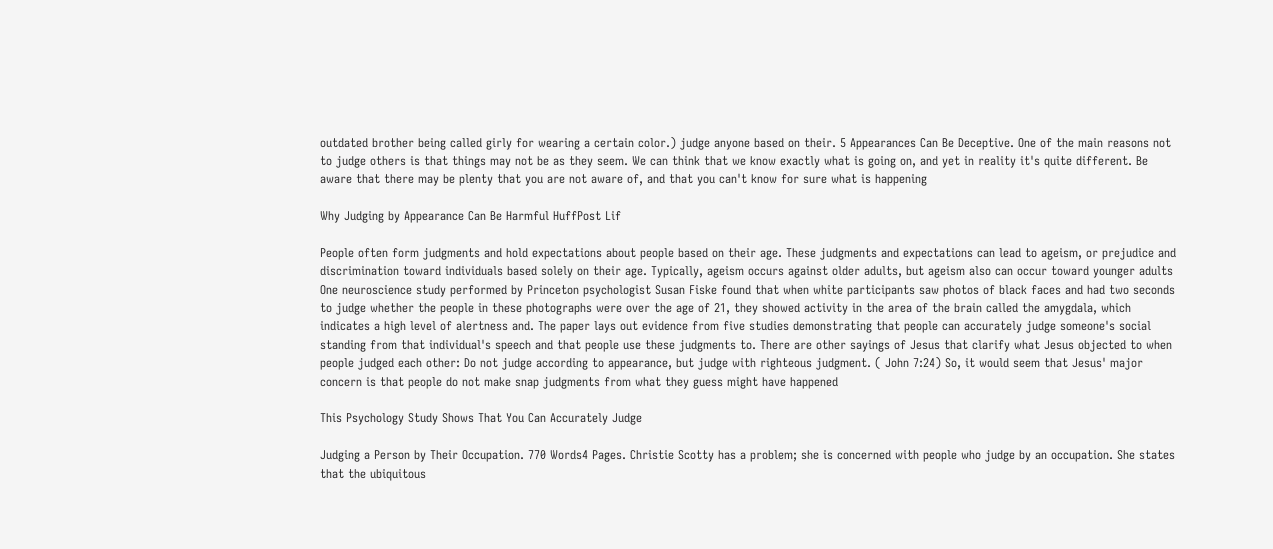outdated brother being called girly for wearing a certain color.) judge anyone based on their. 5 Appearances Can Be Deceptive. One of the main reasons not to judge others is that things may not be as they seem. We can think that we know exactly what is going on, and yet in reality it's quite different. Be aware that there may be plenty that you are not aware of, and that you can't know for sure what is happening

Why Judging by Appearance Can Be Harmful HuffPost Lif

People often form judgments and hold expectations about people based on their age. These judgments and expectations can lead to ageism, or prejudice and discrimination toward individuals based solely on their age. Typically, ageism occurs against older adults, but ageism also can occur toward younger adults One neuroscience study performed by Princeton psychologist Susan Fiske found that when white participants saw photos of black faces and had two seconds to judge whether the people in these photographs were over the age of 21, they showed activity in the area of the brain called the amygdala, which indicates a high level of alertness and. The paper lays out evidence from five studies demonstrating that people can accurately judge someone's social standing from that individual's speech and that people use these judgments to. There are other sayings of Jesus that clarify what Jesus objected to when people judged each other: Do not judge according to appearance, but judge with righteous judgment. ( John 7:24) So, it would seem that Jesus' major concern is that people do not make snap judgments from what they guess might have happened

This Psychology Study Shows That You Can Accurately Judge

Judging a Person by Their Occupation. 770 Words4 Pages. Christie Scotty has a problem; she is concerned with people who judge by an occupation. She states that the ubiquitous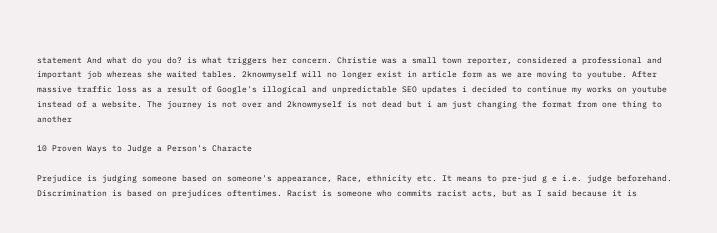statement And what do you do? is what triggers her concern. Christie was a small town reporter, considered a professional and important job whereas she waited tables. 2knowmyself will no longer exist in article form as we are moving to youtube. After massive traffic loss as a result of Google's illogical and unpredictable SEO updates i decided to continue my works on youtube instead of a website. The journey is not over and 2knowmyself is not dead but i am just changing the format from one thing to another

10 Proven Ways to Judge a Person's Characte

Prejudice is judging someone based on someone's appearance, Race, ethnicity etc. It means to pre-jud g e i.e. judge beforehand. Discrimination is based on prejudices oftentimes. Racist is someone who commits racist acts, but as I said because it is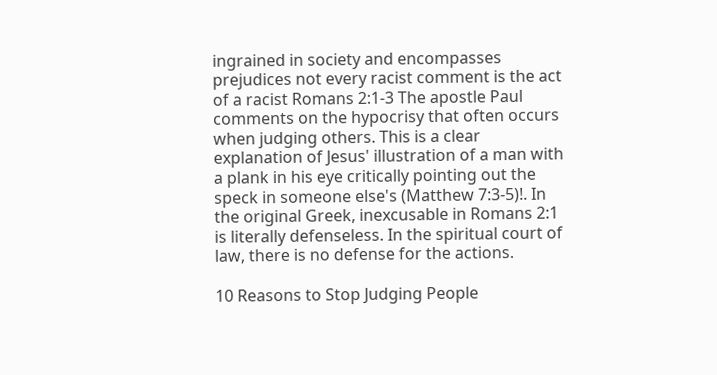ingrained in society and encompasses prejudices not every racist comment is the act of a racist Romans 2:1-3 The apostle Paul comments on the hypocrisy that often occurs when judging others. This is a clear explanation of Jesus' illustration of a man with a plank in his eye critically pointing out the speck in someone else's (Matthew 7:3-5)!. In the original Greek, inexcusable in Romans 2:1 is literally defenseless. In the spiritual court of law, there is no defense for the actions.

10 Reasons to Stop Judging People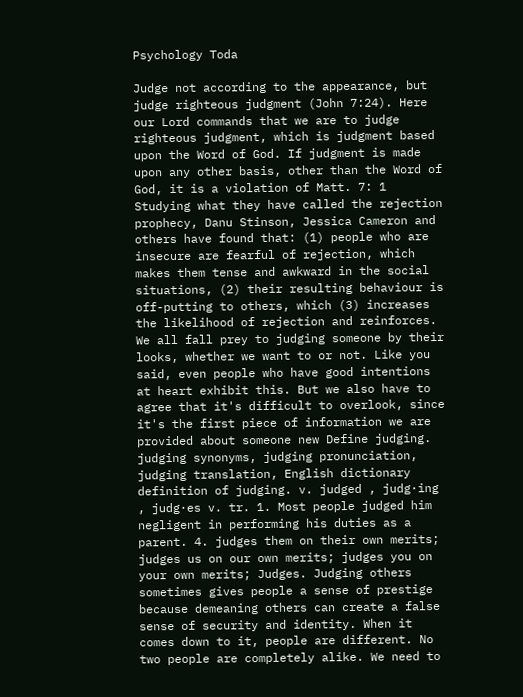Psychology Toda

Judge not according to the appearance, but judge righteous judgment (John 7:24). Here our Lord commands that we are to judge righteous judgment, which is judgment based upon the Word of God. If judgment is made upon any other basis, other than the Word of God, it is a violation of Matt. 7: 1 Studying what they have called the rejection prophecy, Danu Stinson, Jessica Cameron and others have found that: (1) people who are insecure are fearful of rejection, which makes them tense and awkward in the social situations, (2) their resulting behaviour is off-putting to others, which (3) increases the likelihood of rejection and reinforces. We all fall prey to judging someone by their looks, whether we want to or not. Like you said, even people who have good intentions at heart exhibit this. But we also have to agree that it's difficult to overlook, since it's the first piece of information we are provided about someone new Define judging. judging synonyms, judging pronunciation, judging translation, English dictionary definition of judging. v. judged , judg·ing , judg·es v. tr. 1. Most people judged him negligent in performing his duties as a parent. 4. judges them on their own merits; judges us on our own merits; judges you on your own merits; Judges. Judging others sometimes gives people a sense of prestige because demeaning others can create a false sense of security and identity. When it comes down to it, people are different. No two people are completely alike. We need to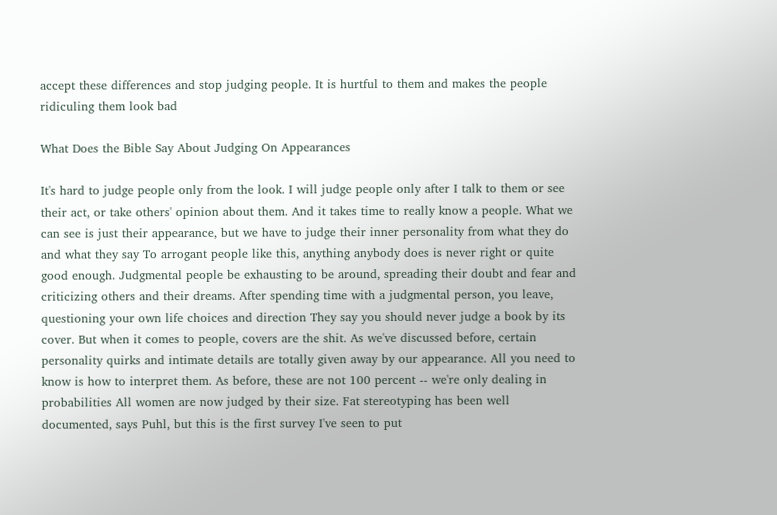accept these differences and stop judging people. It is hurtful to them and makes the people ridiculing them look bad

What Does the Bible Say About Judging On Appearances

It's hard to judge people only from the look. I will judge people only after I talk to them or see their act, or take others' opinion about them. And it takes time to really know a people. What we can see is just their appearance, but we have to judge their inner personality from what they do and what they say To arrogant people like this, anything anybody does is never right or quite good enough. Judgmental people be exhausting to be around, spreading their doubt and fear and criticizing others and their dreams. After spending time with a judgmental person, you leave, questioning your own life choices and direction They say you should never judge a book by its cover. But when it comes to people, covers are the shit. As we've discussed before, certain personality quirks and intimate details are totally given away by our appearance. All you need to know is how to interpret them. As before, these are not 100 percent -- we're only dealing in probabilities All women are now judged by their size. Fat stereotyping has been well documented, says Puhl, but this is the first survey I've seen to put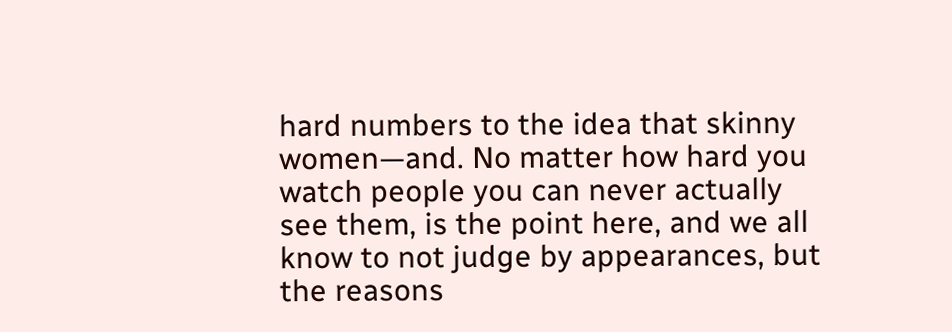hard numbers to the idea that skinny women—and. No matter how hard you watch people you can never actually see them, is the point here, and we all know to not judge by appearances, but the reasons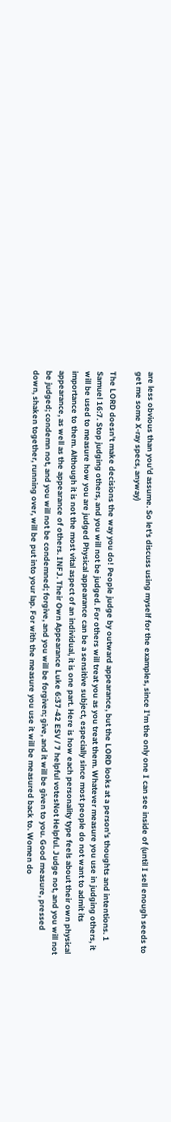are less obvious than you'd assume. So let's discuss using myself for the examples, since I'm the only one I can see inside of (until I sell enough seeds to get me some X-ray specs, anyway)

The LORD doesn't make decisions the way you do! People judge by outward appearance, but the LORD looks at a person's thoughts and intentions. 1 Samuel 16:7. Stop judging others, and you will not be judged. For others will treat you as you treat them. Whatever measure you use in judging others, it will be used to measure how you are judged Physical appearance can be a sensitive subject, especially since most people do not want to admit its importance to them. Although it is not the most vital aspect of an individual, it is one part. Here is how each personality type feels about their own physical appearance, as well as the appearance of others. INFJ. Their Own Appearance Luke 6:37-42 ESV / 7 helpful votesNot Helpful. Judge not, and you will not be judged; condemn not, and you will not be condemned; forgive, and you will be forgiven; give, and it will be given to you. Good measure, pressed down, shaken together, running over, will be put into your lap. For with the measure you use it will be measured back to. Women do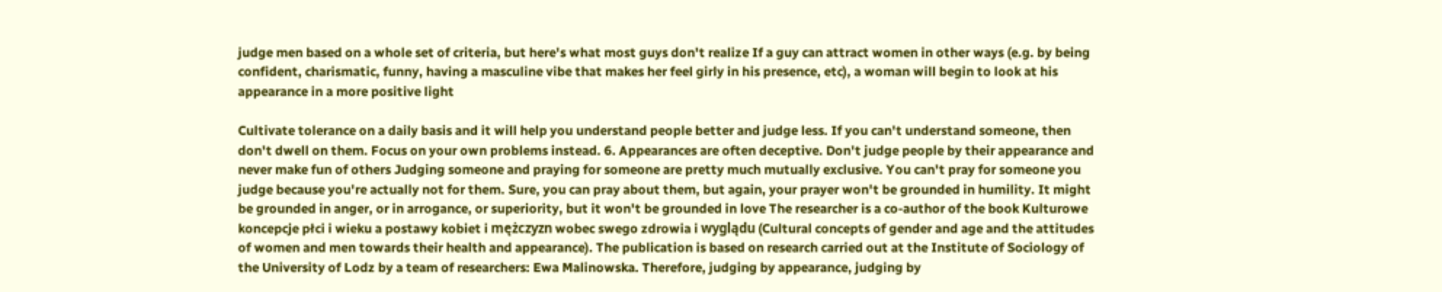judge men based on a whole set of criteria, but here's what most guys don't realize If a guy can attract women in other ways (e.g. by being confident, charismatic, funny, having a masculine vibe that makes her feel girly in his presence, etc), a woman will begin to look at his appearance in a more positive light

Cultivate tolerance on a daily basis and it will help you understand people better and judge less. If you can't understand someone, then don't dwell on them. Focus on your own problems instead. 6. Appearances are often deceptive. Don't judge people by their appearance and never make fun of others Judging someone and praying for someone are pretty much mutually exclusive. You can't pray for someone you judge because you're actually not for them. Sure, you can pray about them, but again, your prayer won't be grounded in humility. It might be grounded in anger, or in arrogance, or superiority, but it won't be grounded in love The researcher is a co-author of the book Kulturowe koncepcje płci i wieku a postawy kobiet i mężczyzn wobec swego zdrowia i wyglądu (Cultural concepts of gender and age and the attitudes of women and men towards their health and appearance). The publication is based on research carried out at the Institute of Sociology of the University of Lodz by a team of researchers: Ewa Malinowska. Therefore, judging by appearance, judging by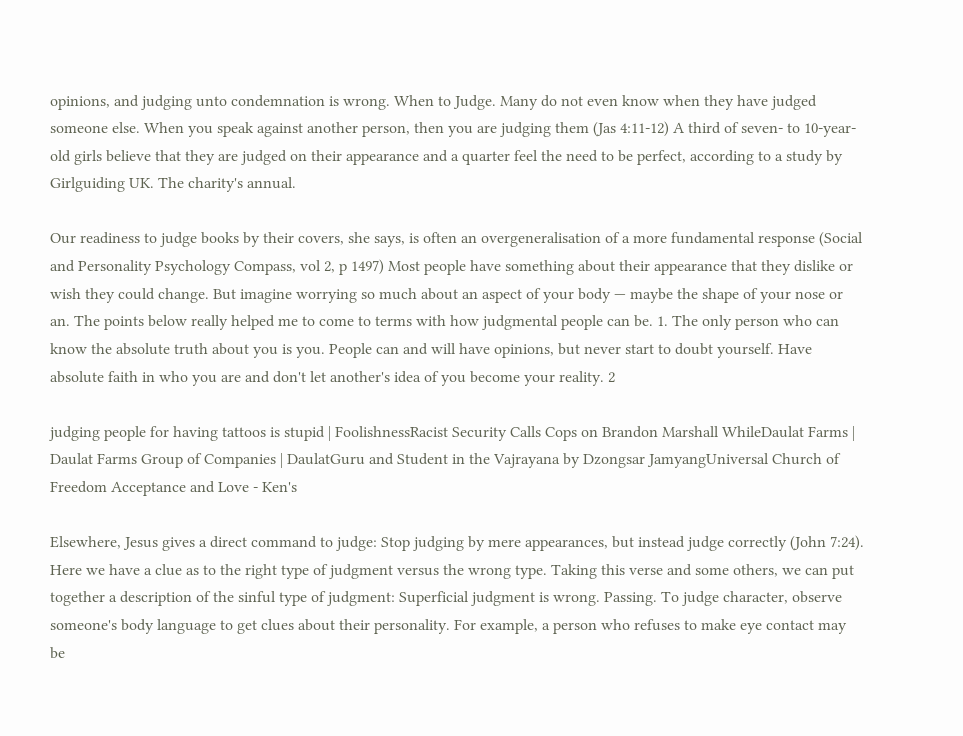opinions, and judging unto condemnation is wrong. When to Judge. Many do not even know when they have judged someone else. When you speak against another person, then you are judging them (Jas 4:11-12) A third of seven- to 10-year-old girls believe that they are judged on their appearance and a quarter feel the need to be perfect, according to a study by Girlguiding UK. The charity's annual.

Our readiness to judge books by their covers, she says, is often an overgeneralisation of a more fundamental response (Social and Personality Psychology Compass, vol 2, p 1497) Most people have something about their appearance that they dislike or wish they could change. But imagine worrying so much about an aspect of your body — maybe the shape of your nose or an. The points below really helped me to come to terms with how judgmental people can be. 1. The only person who can know the absolute truth about you is you. People can and will have opinions, but never start to doubt yourself. Have absolute faith in who you are and don't let another's idea of you become your reality. 2

judging people for having tattoos is stupid | FoolishnessRacist Security Calls Cops on Brandon Marshall WhileDaulat Farms | Daulat Farms Group of Companies | DaulatGuru and Student in the Vajrayana by Dzongsar JamyangUniversal Church of Freedom Acceptance and Love - Ken's

Elsewhere, Jesus gives a direct command to judge: Stop judging by mere appearances, but instead judge correctly (John 7:24). Here we have a clue as to the right type of judgment versus the wrong type. Taking this verse and some others, we can put together a description of the sinful type of judgment: Superficial judgment is wrong. Passing. To judge character, observe someone's body language to get clues about their personality. For example, a person who refuses to make eye contact may be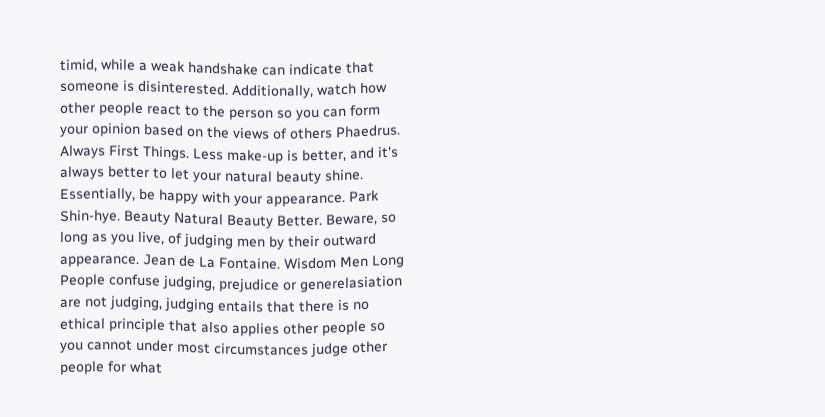timid, while a weak handshake can indicate that someone is disinterested. Additionally, watch how other people react to the person so you can form your opinion based on the views of others Phaedrus. Always First Things. Less make-up is better, and it's always better to let your natural beauty shine. Essentially, be happy with your appearance. Park Shin-hye. Beauty Natural Beauty Better. Beware, so long as you live, of judging men by their outward appearance. Jean de La Fontaine. Wisdom Men Long People confuse judging, prejudice or generelasiation are not judging, judging entails that there is no ethical principle that also applies other people so you cannot under most circumstances judge other people for what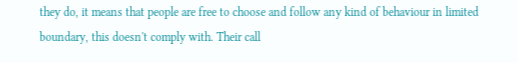they do, it means that people are free to choose and follow any kind of behaviour in limited boundary, this doesn't comply with. Their call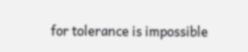for tolerance is impossible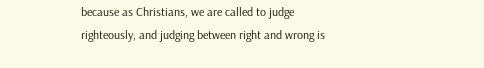because as Christians, we are called to judge righteously, and judging between right and wrong is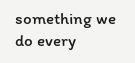something we do every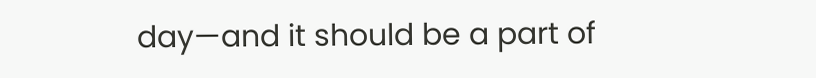day—and it should be a part of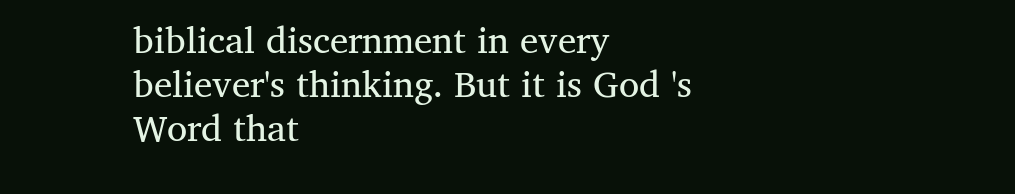biblical discernment in every believer's thinking. But it is God 's Word that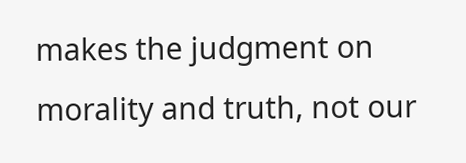makes the judgment on morality and truth, not our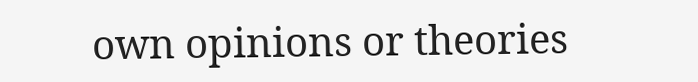own opinions or theories